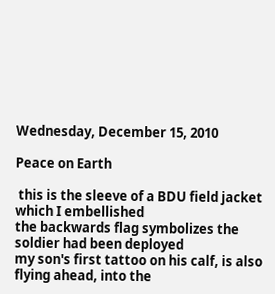Wednesday, December 15, 2010

Peace on Earth

 this is the sleeve of a BDU field jacket which I embellished
the backwards flag symbolizes the soldier had been deployed
my son's first tattoo on his calf, is also flying ahead, into the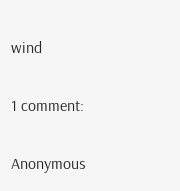wind

1 comment:

Anonymous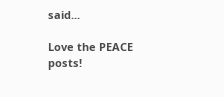said...

Love the PEACE posts!